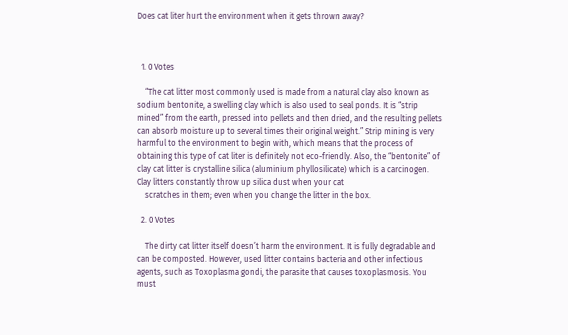Does cat liter hurt the environment when it gets thrown away?



  1. 0 Votes

    “The cat litter most commonly used is made from a natural clay also known as sodium bentonite, a swelling clay which is also used to seal ponds. It is “strip mined” from the earth, pressed into pellets and then dried, and the resulting pellets can absorb moisture up to several times their original weight.” Strip mining is very harmful to the environment to begin with, which means that the process of obtaining this type of cat liter is definitely not eco-friendly. Also, the “bentonite” of clay cat litter is crystalline silica (aluminium phyllosilicate) which is a carcinogen. Clay litters constantly throw up silica dust when your cat
    scratches in them; even when you change the litter in the box.

  2. 0 Votes

    The dirty cat litter itself doesn’t harm the environment. It is fully degradable and can be composted. However, used litter contains bacteria and other infectious agents, such as Toxoplasma gondi, the parasite that causes toxoplasmosis. You must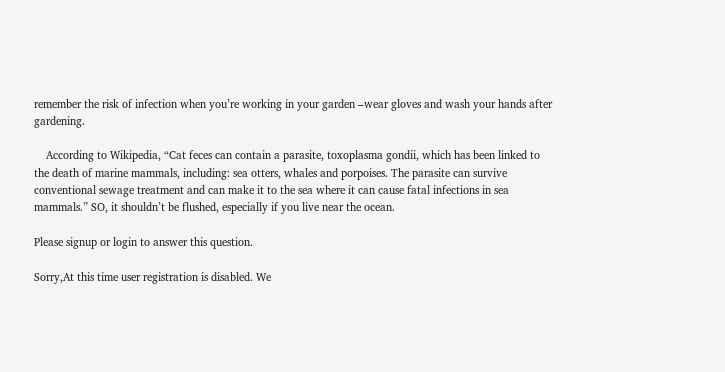remember the risk of infection when you’re working in your garden –wear gloves and wash your hands after gardening.

    According to Wikipedia, “Cat feces can contain a parasite, toxoplasma gondii, which has been linked to the death of marine mammals, including: sea otters, whales and porpoises. The parasite can survive conventional sewage treatment and can make it to the sea where it can cause fatal infections in sea mammals.” SO, it shouldn’t be flushed, especially if you live near the ocean.

Please signup or login to answer this question.

Sorry,At this time user registration is disabled. We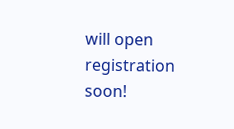will open registration soon!